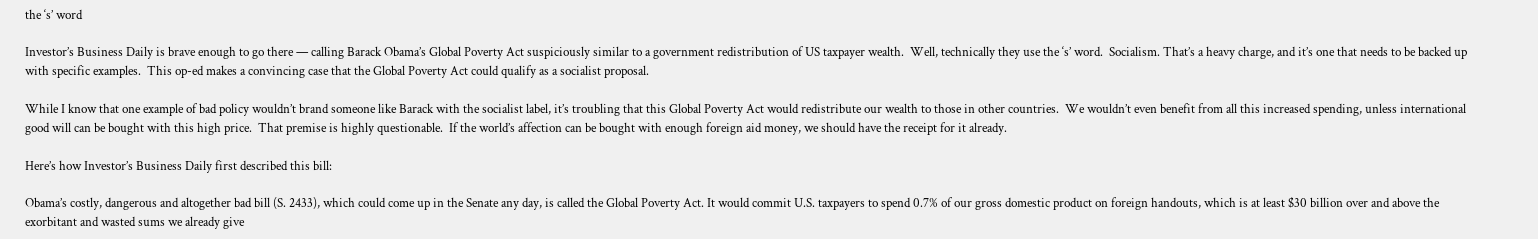the ‘s’ word

Investor’s Business Daily is brave enough to go there — calling Barack Obama’s Global Poverty Act suspiciously similar to a government redistribution of US taxpayer wealth.  Well, technically they use the ‘s’ word.  Socialism. That’s a heavy charge, and it’s one that needs to be backed up with specific examples.  This op-ed makes a convincing case that the Global Poverty Act could qualify as a socialist proposal.

While I know that one example of bad policy wouldn’t brand someone like Barack with the socialist label, it’s troubling that this Global Poverty Act would redistribute our wealth to those in other countries.  We wouldn’t even benefit from all this increased spending, unless international good will can be bought with this high price.  That premise is highly questionable.  If the world’s affection can be bought with enough foreign aid money, we should have the receipt for it already.

Here’s how Investor’s Business Daily first described this bill:

Obama’s costly, dangerous and altogether bad bill (S. 2433), which could come up in the Senate any day, is called the Global Poverty Act. It would commit U.S. taxpayers to spend 0.7% of our gross domestic product on foreign handouts, which is at least $30 billion over and above the exorbitant and wasted sums we already give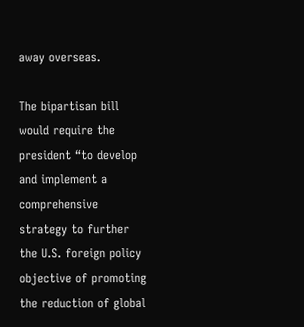away overseas.

The bipartisan bill would require the president “to develop and implement a comprehensive strategy to further the U.S. foreign policy objective of promoting the reduction of global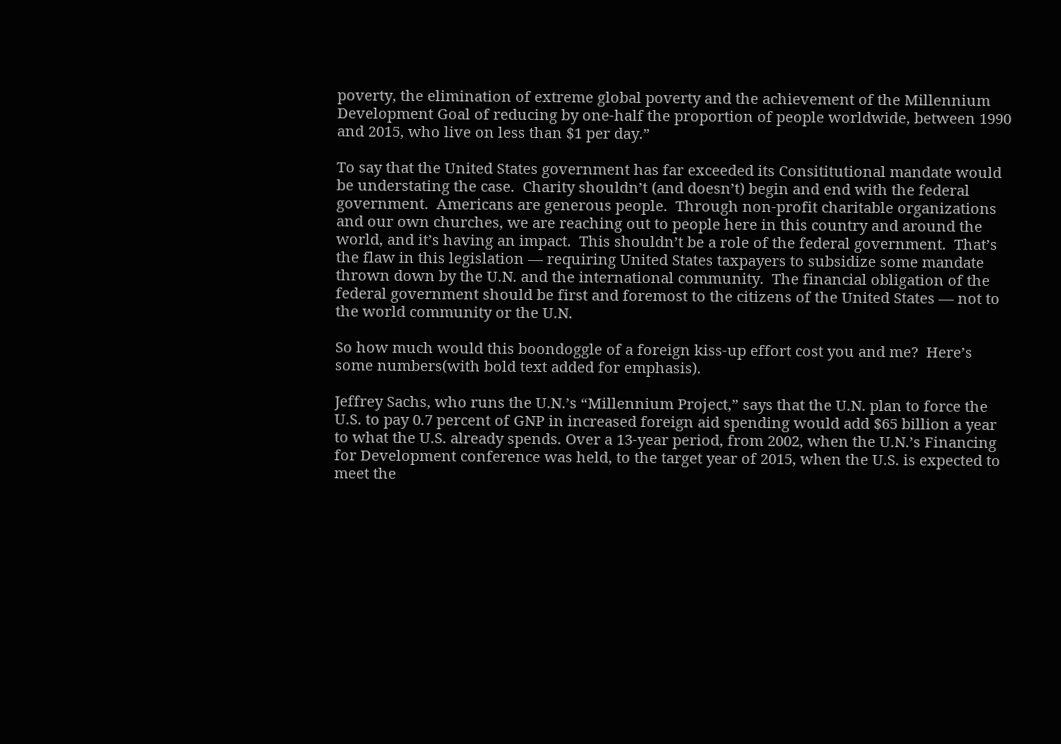poverty, the elimination of extreme global poverty and the achievement of the Millennium Development Goal of reducing by one-half the proportion of people worldwide, between 1990 and 2015, who live on less than $1 per day.”

To say that the United States government has far exceeded its Consititutional mandate would be understating the case.  Charity shouldn’t (and doesn’t) begin and end with the federal government.  Americans are generous people.  Through non-profit charitable organizations and our own churches, we are reaching out to people here in this country and around the world, and it’s having an impact.  This shouldn’t be a role of the federal government.  That’s the flaw in this legislation — requiring United States taxpayers to subsidize some mandate thrown down by the U.N. and the international community.  The financial obligation of the federal government should be first and foremost to the citizens of the United States — not to the world community or the U.N.

So how much would this boondoggle of a foreign kiss-up effort cost you and me?  Here’s some numbers(with bold text added for emphasis).

Jeffrey Sachs, who runs the U.N.’s “Millennium Project,” says that the U.N. plan to force the U.S. to pay 0.7 percent of GNP in increased foreign aid spending would add $65 billion a year to what the U.S. already spends. Over a 13-year period, from 2002, when the U.N.’s Financing for Development conference was held, to the target year of 2015, when the U.S. is expected to meet the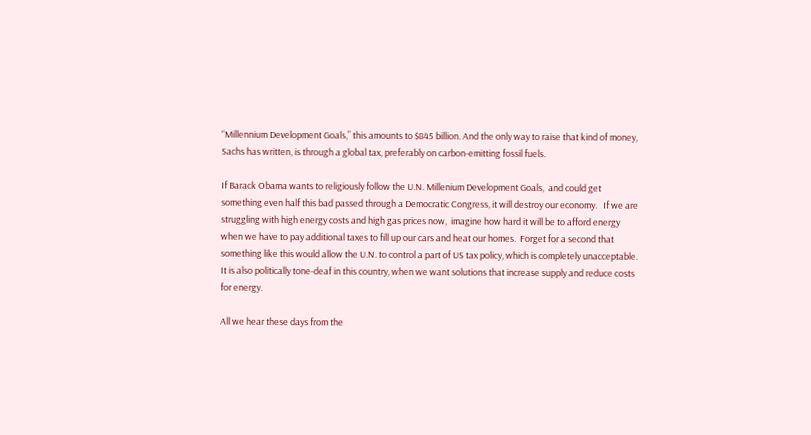“Millennium Development Goals,” this amounts to $845 billion. And the only way to raise that kind of money, Sachs has written, is through a global tax, preferably on carbon-emitting fossil fuels.

If Barack Obama wants to religiously follow the U.N. Millenium Development Goals,  and could get something even half this bad passed through a Democratic Congress, it will destroy our economy.   If we are struggling with high energy costs and high gas prices now,  imagine how hard it will be to afford energy when we have to pay additional taxes to fill up our cars and heat our homes.  Forget for a second that something like this would allow the U.N. to control a part of US tax policy, which is completely unacceptable.  It is also politically tone-deaf in this country, when we want solutions that increase supply and reduce costs for energy.

All we hear these days from the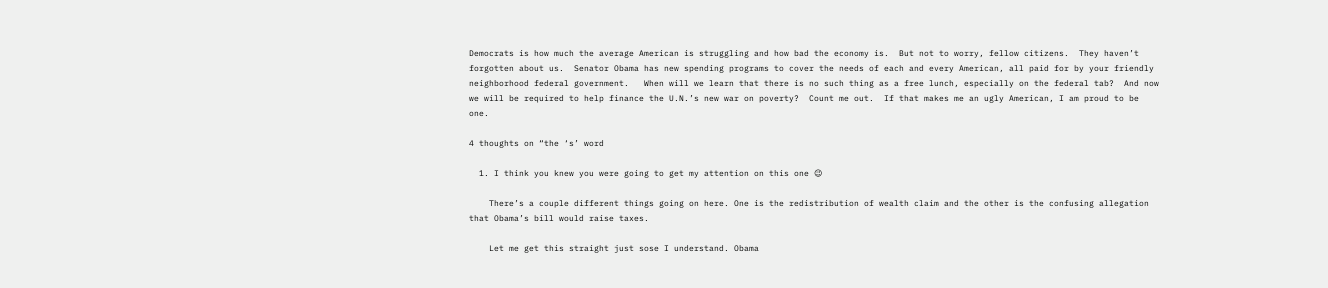Democrats is how much the average American is struggling and how bad the economy is.  But not to worry, fellow citizens.  They haven’t forgotten about us.  Senator Obama has new spending programs to cover the needs of each and every American, all paid for by your friendly neighborhood federal government.   When will we learn that there is no such thing as a free lunch, especially on the federal tab?  And now we will be required to help finance the U.N.’s new war on poverty?  Count me out.  If that makes me an ugly American, I am proud to be one.

4 thoughts on “the ‘s’ word

  1. I think you knew you were going to get my attention on this one 😉

    There’s a couple different things going on here. One is the redistribution of wealth claim and the other is the confusing allegation that Obama’s bill would raise taxes.

    Let me get this straight just sose I understand. Obama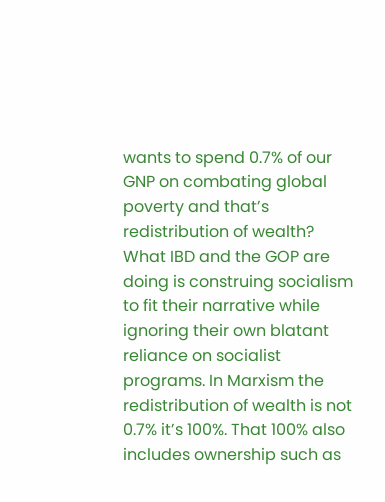wants to spend 0.7% of our GNP on combating global poverty and that’s redistribution of wealth? What IBD and the GOP are doing is construing socialism to fit their narrative while ignoring their own blatant reliance on socialist programs. In Marxism the redistribution of wealth is not 0.7% it’s 100%. That 100% also includes ownership such as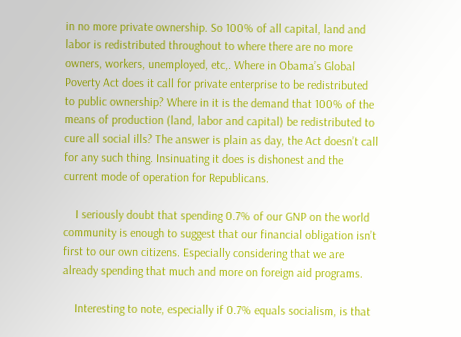in no more private ownership. So 100% of all capital, land and labor is redistributed throughout to where there are no more owners, workers, unemployed, etc,. Where in Obama’s Global Poverty Act does it call for private enterprise to be redistributed to public ownership? Where in it is the demand that 100% of the means of production (land, labor and capital) be redistributed to cure all social ills? The answer is plain as day, the Act doesn’t call for any such thing. Insinuating it does is dishonest and the current mode of operation for Republicans.

    I seriously doubt that spending 0.7% of our GNP on the world community is enough to suggest that our financial obligation isn’t first to our own citizens. Especially considering that we are already spending that much and more on foreign aid programs.

    Interesting to note, especially if 0.7% equals socialism, is that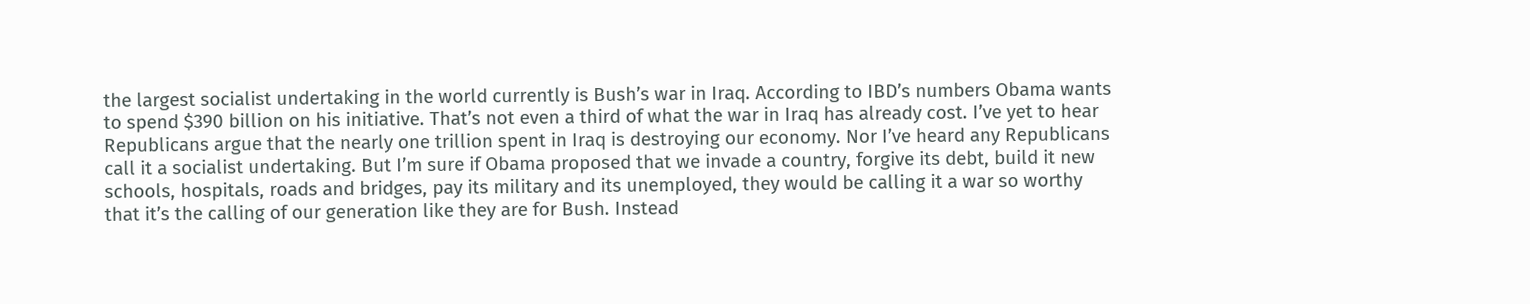the largest socialist undertaking in the world currently is Bush’s war in Iraq. According to IBD’s numbers Obama wants to spend $390 billion on his initiative. That’s not even a third of what the war in Iraq has already cost. I’ve yet to hear Republicans argue that the nearly one trillion spent in Iraq is destroying our economy. Nor I’ve heard any Republicans call it a socialist undertaking. But I’m sure if Obama proposed that we invade a country, forgive its debt, build it new schools, hospitals, roads and bridges, pay its military and its unemployed, they would be calling it a war so worthy that it’s the calling of our generation like they are for Bush. Instead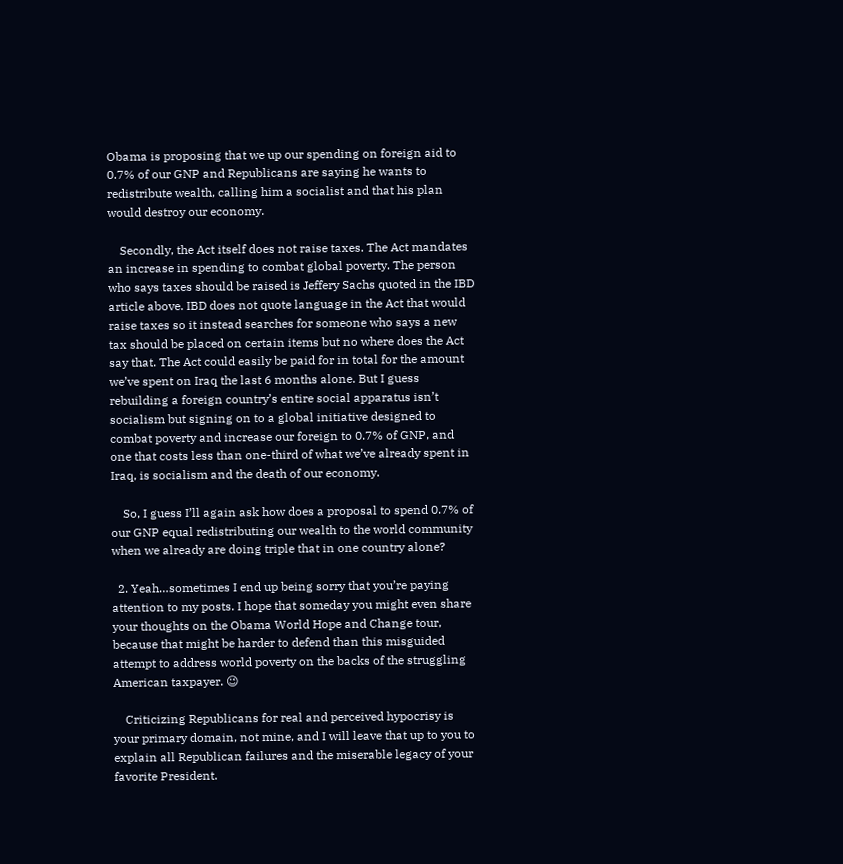Obama is proposing that we up our spending on foreign aid to 0.7% of our GNP and Republicans are saying he wants to redistribute wealth, calling him a socialist and that his plan would destroy our economy.

    Secondly, the Act itself does not raise taxes. The Act mandates an increase in spending to combat global poverty. The person who says taxes should be raised is Jeffery Sachs quoted in the IBD article above. IBD does not quote language in the Act that would raise taxes so it instead searches for someone who says a new tax should be placed on certain items but no where does the Act say that. The Act could easily be paid for in total for the amount we’ve spent on Iraq the last 6 months alone. But I guess rebuilding a foreign country’s entire social apparatus isn’t socialism but signing on to a global initiative designed to combat poverty and increase our foreign to 0.7% of GNP, and one that costs less than one-third of what we’ve already spent in Iraq, is socialism and the death of our economy.

    So, I guess I’ll again ask how does a proposal to spend 0.7% of our GNP equal redistributing our wealth to the world community when we already are doing triple that in one country alone?

  2. Yeah…sometimes I end up being sorry that you’re paying attention to my posts. I hope that someday you might even share your thoughts on the Obama World Hope and Change tour, because that might be harder to defend than this misguided attempt to address world poverty on the backs of the struggling American taxpayer. 😉

    Criticizing Republicans for real and perceived hypocrisy is your primary domain, not mine, and I will leave that up to you to explain all Republican failures and the miserable legacy of your favorite President.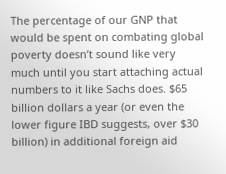The percentage of our GNP that would be spent on combating global poverty doesn’t sound like very much until you start attaching actual numbers to it like Sachs does. $65 billion dollars a year (or even the lower figure IBD suggests, over $30 billion) in additional foreign aid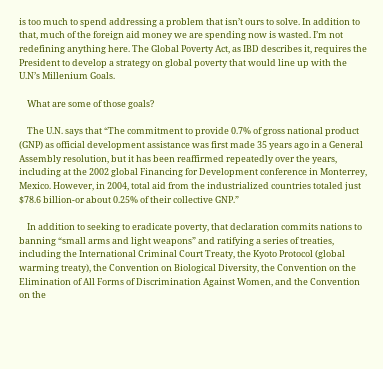is too much to spend addressing a problem that isn’t ours to solve. In addition to that, much of the foreign aid money we are spending now is wasted. I’m not redefining anything here. The Global Poverty Act, as IBD describes it, requires the President to develop a strategy on global poverty that would line up with the U.N’s Millenium Goals.

    What are some of those goals?

    The U.N. says that “The commitment to provide 0.7% of gross national product (GNP) as official development assistance was first made 35 years ago in a General Assembly resolution, but it has been reaffirmed repeatedly over the years, including at the 2002 global Financing for Development conference in Monterrey, Mexico. However, in 2004, total aid from the industrialized countries totaled just $78.6 billion-or about 0.25% of their collective GNP.”

    In addition to seeking to eradicate poverty, that declaration commits nations to banning “small arms and light weapons” and ratifying a series of treaties, including the International Criminal Court Treaty, the Kyoto Protocol (global warming treaty), the Convention on Biological Diversity, the Convention on the Elimination of All Forms of Discrimination Against Women, and the Convention on the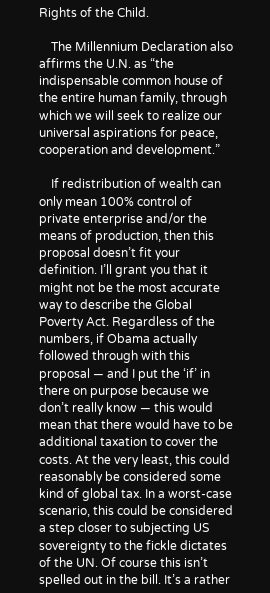Rights of the Child.

    The Millennium Declaration also affirms the U.N. as “the indispensable common house of the entire human family, through which we will seek to realize our universal aspirations for peace, cooperation and development.”

    If redistribution of wealth can only mean 100% control of private enterprise and/or the means of production, then this proposal doesn’t fit your definition. I’ll grant you that it might not be the most accurate way to describe the Global Poverty Act. Regardless of the numbers, if Obama actually followed through with this proposal — and I put the ‘if’ in there on purpose because we don’t really know — this would mean that there would have to be additional taxation to cover the costs. At the very least, this could reasonably be considered some kind of global tax. In a worst-case scenario, this could be considered a step closer to subjecting US sovereignty to the fickle dictates of the UN. Of course this isn’t spelled out in the bill. It’s a rather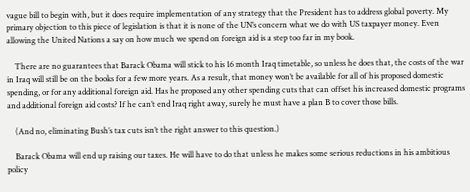vague bill to begin with, but it does require implementation of any strategy that the President has to address global poverty. My primary objection to this piece of legislation is that it is none of the UN’s concern what we do with US taxpayer money. Even allowing the United Nations a say on how much we spend on foreign aid is a step too far in my book.

    There are no guarantees that Barack Obama will stick to his 16 month Iraq timetable, so unless he does that, the costs of the war in Iraq will still be on the books for a few more years. As a result, that money won’t be available for all of his proposed domestic spending, or for any additional foreign aid. Has he proposed any other spending cuts that can offset his increased domestic programs and additional foreign aid costs? If he can’t end Iraq right away, surely he must have a plan B to cover those bills.

    (And no, eliminating Bush’s tax cuts isn’t the right answer to this question.)

    Barack Obama will end up raising our taxes. He will have to do that unless he makes some serious reductions in his ambitious policy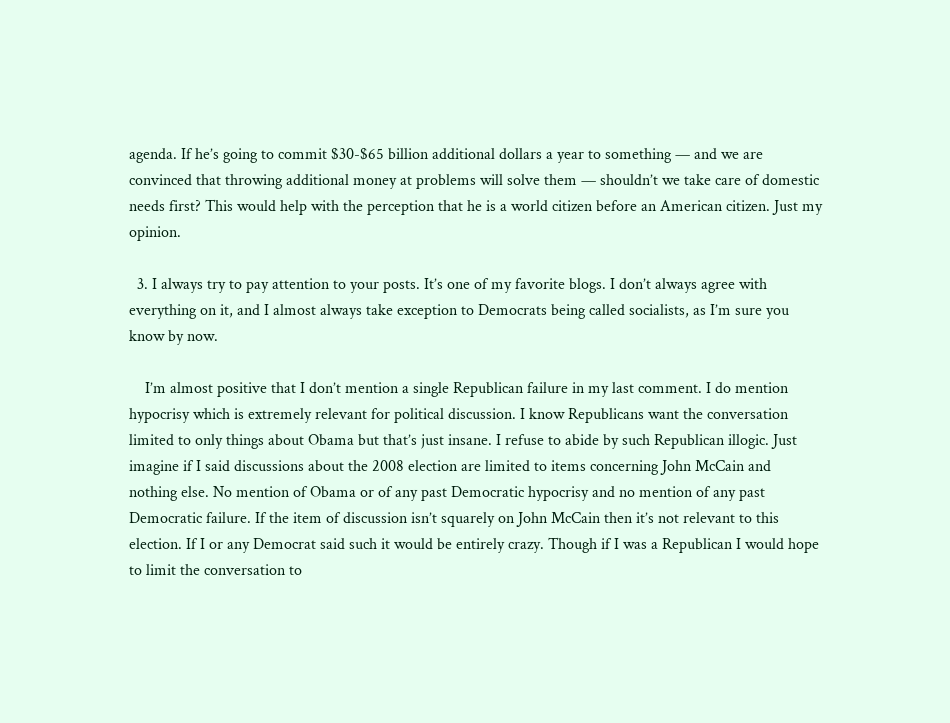agenda. If he’s going to commit $30-$65 billion additional dollars a year to something — and we are convinced that throwing additional money at problems will solve them — shouldn’t we take care of domestic needs first? This would help with the perception that he is a world citizen before an American citizen. Just my opinion.

  3. I always try to pay attention to your posts. It’s one of my favorite blogs. I don’t always agree with everything on it, and I almost always take exception to Democrats being called socialists, as I’m sure you know by now.

    I’m almost positive that I don’t mention a single Republican failure in my last comment. I do mention hypocrisy which is extremely relevant for political discussion. I know Republicans want the conversation limited to only things about Obama but that’s just insane. I refuse to abide by such Republican illogic. Just imagine if I said discussions about the 2008 election are limited to items concerning John McCain and nothing else. No mention of Obama or of any past Democratic hypocrisy and no mention of any past Democratic failure. If the item of discussion isn’t squarely on John McCain then it’s not relevant to this election. If I or any Democrat said such it would be entirely crazy. Though if I was a Republican I would hope to limit the conversation to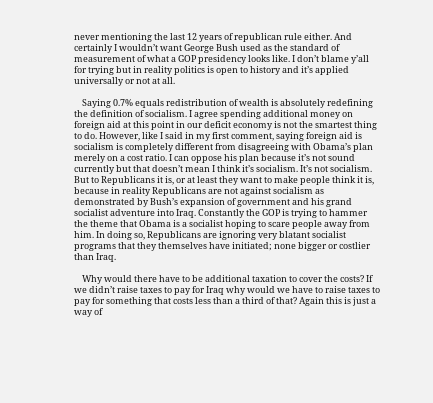never mentioning the last 12 years of republican rule either. And certainly I wouldn’t want George Bush used as the standard of measurement of what a GOP presidency looks like. I don’t blame y’all for trying but in reality politics is open to history and it’s applied universally or not at all.

    Saying 0.7% equals redistribution of wealth is absolutely redefining the definition of socialism. I agree spending additional money on foreign aid at this point in our deficit economy is not the smartest thing to do. However, like I said in my first comment, saying foreign aid is socialism is completely different from disagreeing with Obama’s plan merely on a cost ratio. I can oppose his plan because it’s not sound currently but that doesn’t mean I think it’s socialism. It’s not socialism. But to Republicans it is, or at least they want to make people think it is, because in reality Republicans are not against socialism as demonstrated by Bush’s expansion of government and his grand socialist adventure into Iraq. Constantly the GOP is trying to hammer the theme that Obama is a socialist hoping to scare people away from him. In doing so, Republicans are ignoring very blatant socialist programs that they themselves have initiated; none bigger or costlier than Iraq.

    Why would there have to be additional taxation to cover the costs? If we didn’t raise taxes to pay for Iraq why would we have to raise taxes to pay for something that costs less than a third of that? Again this is just a way of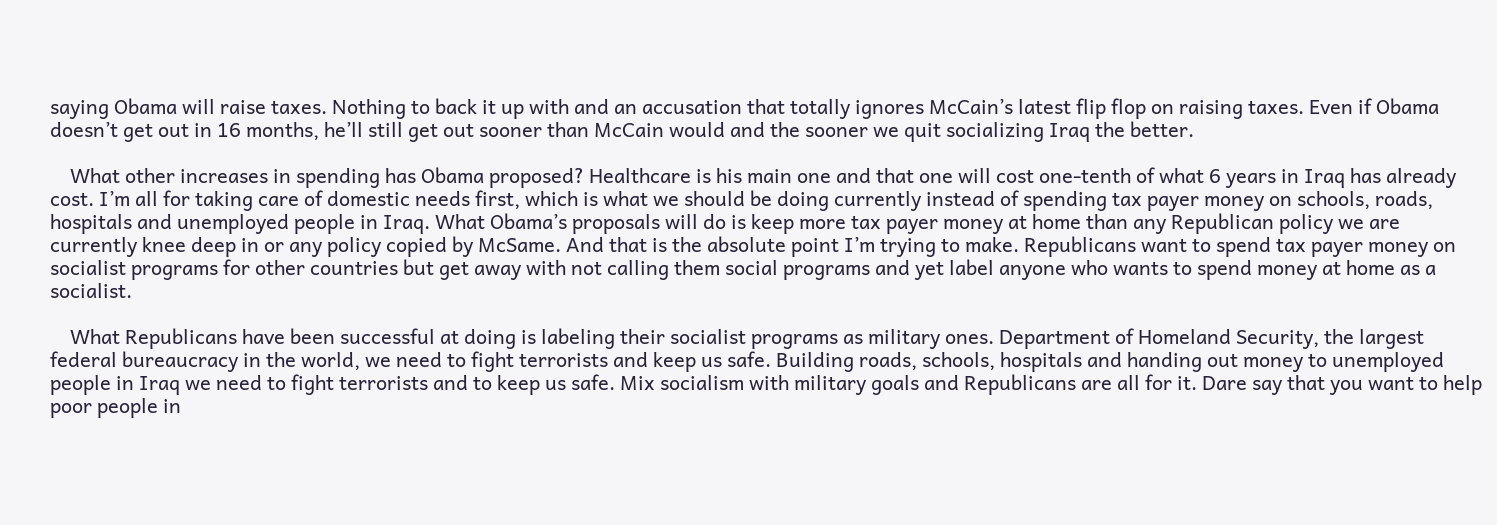saying Obama will raise taxes. Nothing to back it up with and an accusation that totally ignores McCain’s latest flip flop on raising taxes. Even if Obama doesn’t get out in 16 months, he’ll still get out sooner than McCain would and the sooner we quit socializing Iraq the better.

    What other increases in spending has Obama proposed? Healthcare is his main one and that one will cost one-tenth of what 6 years in Iraq has already cost. I’m all for taking care of domestic needs first, which is what we should be doing currently instead of spending tax payer money on schools, roads, hospitals and unemployed people in Iraq. What Obama’s proposals will do is keep more tax payer money at home than any Republican policy we are currently knee deep in or any policy copied by McSame. And that is the absolute point I’m trying to make. Republicans want to spend tax payer money on socialist programs for other countries but get away with not calling them social programs and yet label anyone who wants to spend money at home as a socialist.

    What Republicans have been successful at doing is labeling their socialist programs as military ones. Department of Homeland Security, the largest federal bureaucracy in the world, we need to fight terrorists and keep us safe. Building roads, schools, hospitals and handing out money to unemployed people in Iraq we need to fight terrorists and to keep us safe. Mix socialism with military goals and Republicans are all for it. Dare say that you want to help poor people in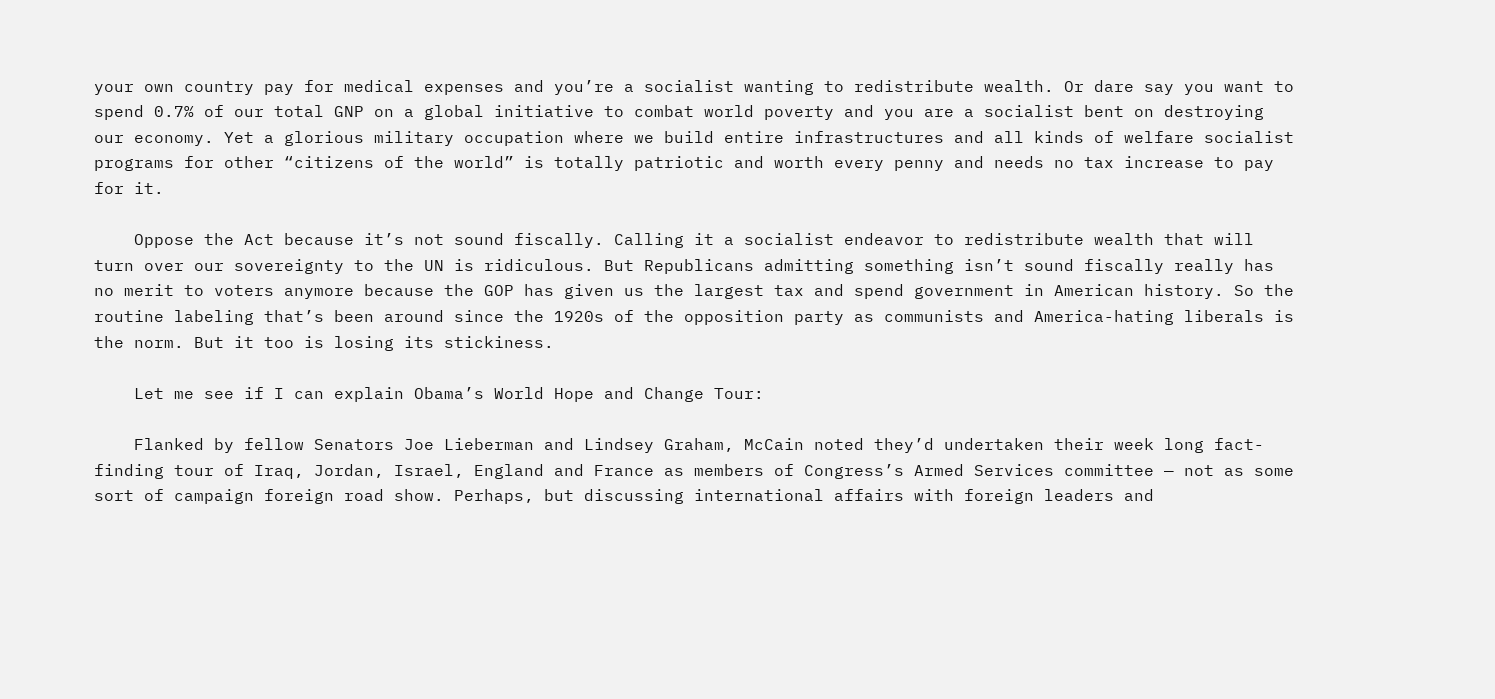your own country pay for medical expenses and you’re a socialist wanting to redistribute wealth. Or dare say you want to spend 0.7% of our total GNP on a global initiative to combat world poverty and you are a socialist bent on destroying our economy. Yet a glorious military occupation where we build entire infrastructures and all kinds of welfare socialist programs for other “citizens of the world” is totally patriotic and worth every penny and needs no tax increase to pay for it.

    Oppose the Act because it’s not sound fiscally. Calling it a socialist endeavor to redistribute wealth that will turn over our sovereignty to the UN is ridiculous. But Republicans admitting something isn’t sound fiscally really has no merit to voters anymore because the GOP has given us the largest tax and spend government in American history. So the routine labeling that’s been around since the 1920s of the opposition party as communists and America-hating liberals is the norm. But it too is losing its stickiness.

    Let me see if I can explain Obama’s World Hope and Change Tour:

    Flanked by fellow Senators Joe Lieberman and Lindsey Graham, McCain noted they’d undertaken their week long fact-finding tour of Iraq, Jordan, Israel, England and France as members of Congress’s Armed Services committee — not as some sort of campaign foreign road show. Perhaps, but discussing international affairs with foreign leaders and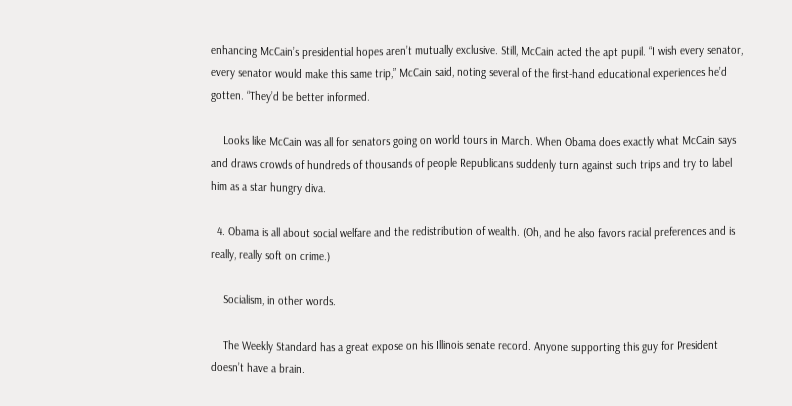enhancing McCain’s presidential hopes aren’t mutually exclusive. Still, McCain acted the apt pupil. “I wish every senator, every senator would make this same trip,” McCain said, noting several of the first-hand educational experiences he’d gotten. “They’d be better informed.

    Looks like McCain was all for senators going on world tours in March. When Obama does exactly what McCain says and draws crowds of hundreds of thousands of people Republicans suddenly turn against such trips and try to label him as a star hungry diva.

  4. Obama is all about social welfare and the redistribution of wealth. (Oh, and he also favors racial preferences and is really, really soft on crime.)

    Socialism, in other words.

    The Weekly Standard has a great expose on his Illinois senate record. Anyone supporting this guy for President doesn’t have a brain.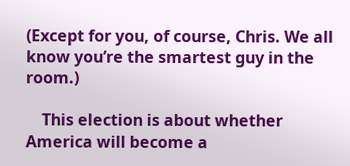(Except for you, of course, Chris. We all know you’re the smartest guy in the room.)

    This election is about whether America will become a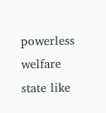powerless welfare state like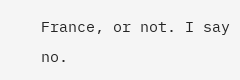France, or not. I say no.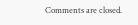Comments are closed.